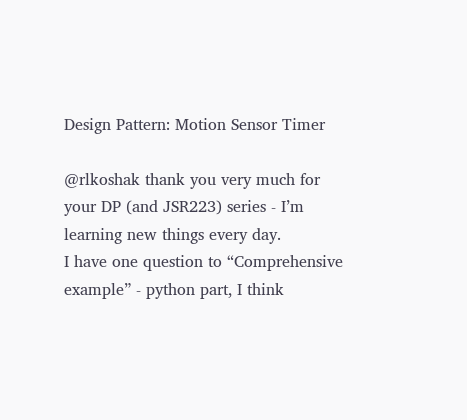Design Pattern: Motion Sensor Timer

@rlkoshak thank you very much for your DP (and JSR223) series - I’m learning new things every day.
I have one question to “Comprehensive example” - python part, I think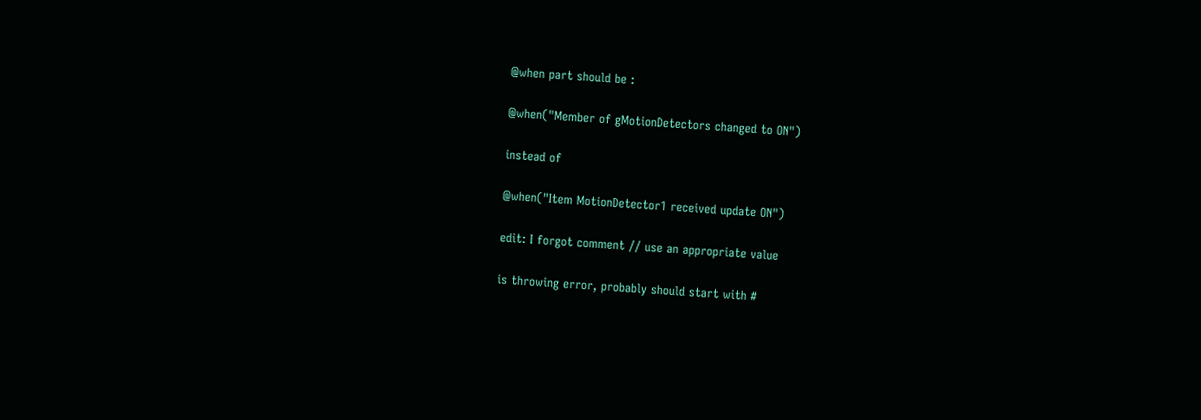@when part should be :

@when("Member of gMotionDetectors changed to ON")

instead of

@when("Item MotionDetector1 received update ON")

edit: I forgot comment // use an appropriate value

is throwing error, probably should start with #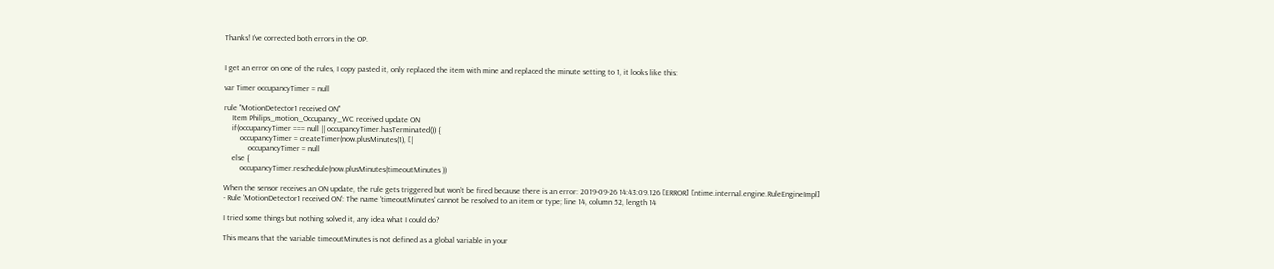Thanks! I’ve corrected both errors in the OP.


I get an error on one of the rules, I copy pasted it, only replaced the item with mine and replaced the minute setting to 1, it looks like this:

var Timer occupancyTimer = null

rule "MotionDetector1 received ON"
    Item Philips_motion_Occupancy_WC received update ON
    if(occupancyTimer === null || occupancyTimer.hasTerminated()) {
        occupancyTimer = createTimer(now.plusMinutes(1), [|
            occupancyTimer = null
    else {
        occupancyTimer.reschedule(now.plusMinutes(timeoutMinutes ))

When the sensor receives an ON update, the rule gets triggered but won’t be fired because there is an error: 2019-09-26 14:43:09.126 [ERROR] [ntime.internal.engine.RuleEngineImpl] - Rule 'MotionDetector1 received ON': The name 'timeoutMinutes' cannot be resolved to an item or type; line 14, column 52, length 14

I tried some things but nothing solved it, any idea what I could do?

This means that the variable timeoutMinutes is not defined as a global variable in your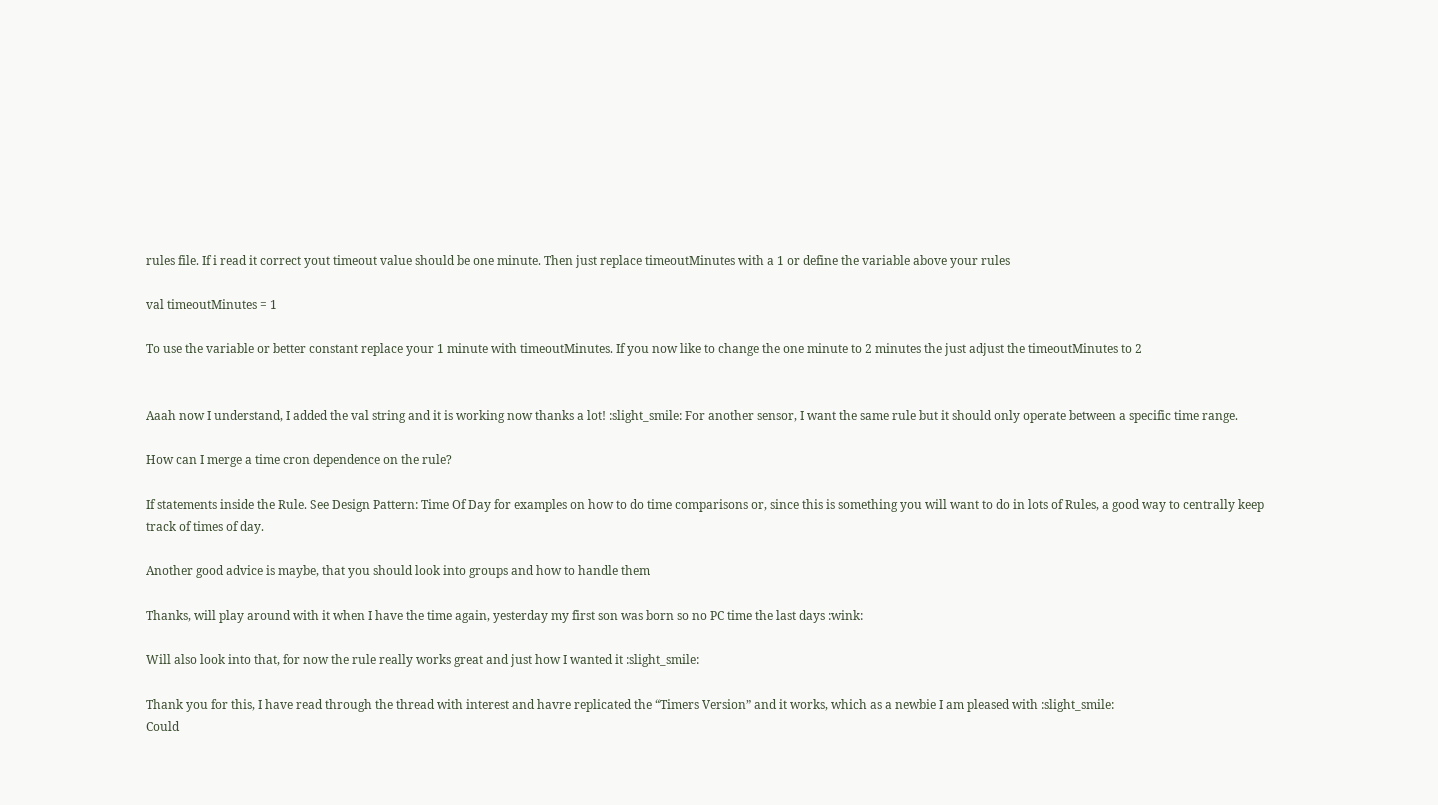rules file. If i read it correct yout timeout value should be one minute. Then just replace timeoutMinutes with a 1 or define the variable above your rules

val timeoutMinutes = 1

To use the variable or better constant replace your 1 minute with timeoutMinutes. If you now like to change the one minute to 2 minutes the just adjust the timeoutMinutes to 2


Aaah now I understand, I added the val string and it is working now thanks a lot! :slight_smile: For another sensor, I want the same rule but it should only operate between a specific time range.

How can I merge a time cron dependence on the rule?

If statements inside the Rule. See Design Pattern: Time Of Day for examples on how to do time comparisons or, since this is something you will want to do in lots of Rules, a good way to centrally keep track of times of day.

Another good advice is maybe, that you should look into groups and how to handle them

Thanks, will play around with it when I have the time again, yesterday my first son was born so no PC time the last days :wink:

Will also look into that, for now the rule really works great and just how I wanted it :slight_smile:

Thank you for this, I have read through the thread with interest and havre replicated the “Timers Version” and it works, which as a newbie I am pleased with :slight_smile:
Could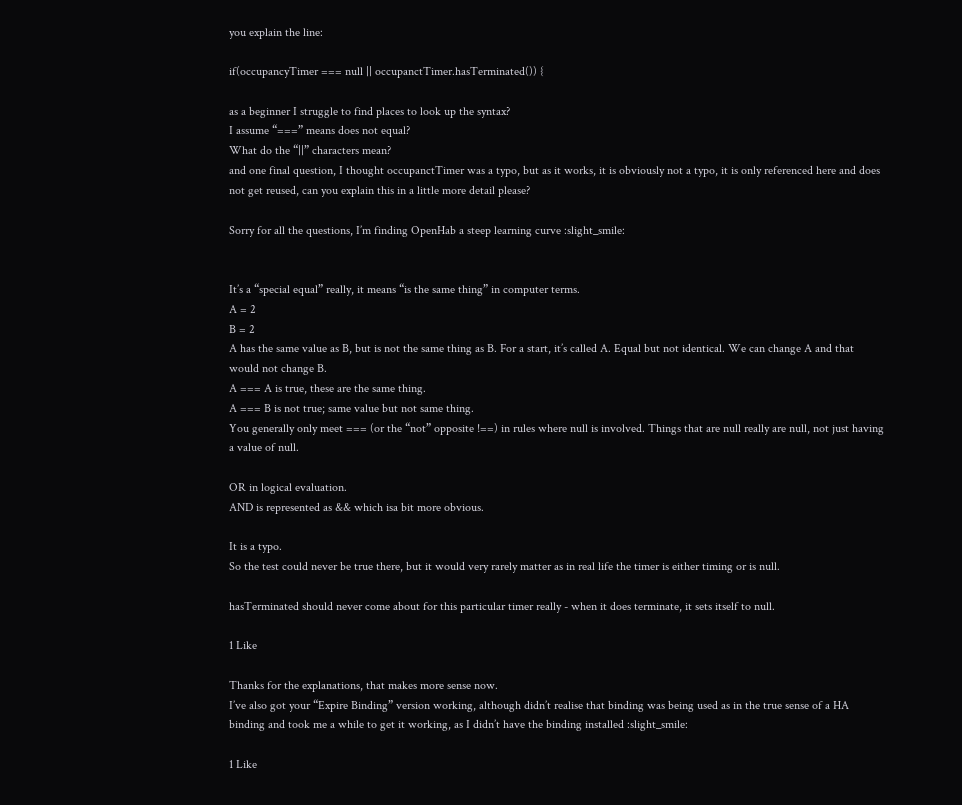you explain the line:

if(occupancyTimer === null || occupanctTimer.hasTerminated()) {

as a beginner I struggle to find places to look up the syntax?
I assume “===” means does not equal?
What do the “||” characters mean?
and one final question, I thought occupanctTimer was a typo, but as it works, it is obviously not a typo, it is only referenced here and does not get reused, can you explain this in a little more detail please?

Sorry for all the questions, I’m finding OpenHab a steep learning curve :slight_smile:


It’s a “special equal” really, it means “is the same thing” in computer terms.
A = 2
B = 2
A has the same value as B, but is not the same thing as B. For a start, it’s called A. Equal but not identical. We can change A and that would not change B.
A === A is true, these are the same thing.
A === B is not true; same value but not same thing.
You generally only meet === (or the “not” opposite !==) in rules where null is involved. Things that are null really are null, not just having a value of null.

OR in logical evaluation.
AND is represented as && which isa bit more obvious.

It is a typo.
So the test could never be true there, but it would very rarely matter as in real life the timer is either timing or is null.

hasTerminated should never come about for this particular timer really - when it does terminate, it sets itself to null.

1 Like

Thanks for the explanations, that makes more sense now.
I’ve also got your “Expire Binding” version working, although didn’t realise that binding was being used as in the true sense of a HA binding and took me a while to get it working, as I didn’t have the binding installed :slight_smile:

1 Like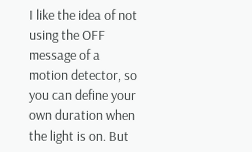I like the idea of not using the OFF message of a motion detector, so you can define your own duration when the light is on. But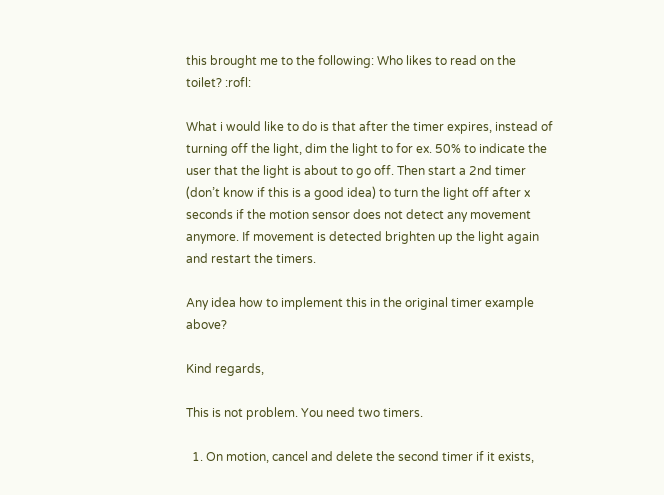this brought me to the following: Who likes to read on the toilet? :rofl:

What i would like to do is that after the timer expires, instead of turning off the light, dim the light to for ex. 50% to indicate the user that the light is about to go off. Then start a 2nd timer (don’t know if this is a good idea) to turn the light off after x seconds if the motion sensor does not detect any movement anymore. If movement is detected brighten up the light again and restart the timers.

Any idea how to implement this in the original timer example above?

Kind regards,

This is not problem. You need two timers.

  1. On motion, cancel and delete the second timer if it exists,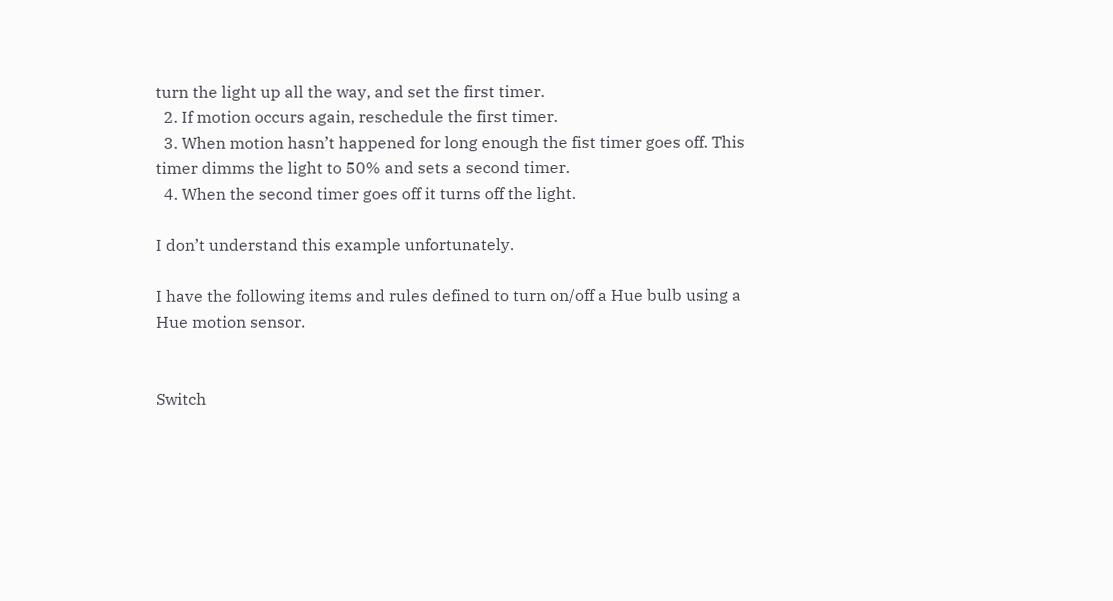turn the light up all the way, and set the first timer.
  2. If motion occurs again, reschedule the first timer.
  3. When motion hasn’t happened for long enough the fist timer goes off. This timer dimms the light to 50% and sets a second timer.
  4. When the second timer goes off it turns off the light.

I don’t understand this example unfortunately.

I have the following items and rules defined to turn on/off a Hue bulb using a Hue motion sensor.


Switch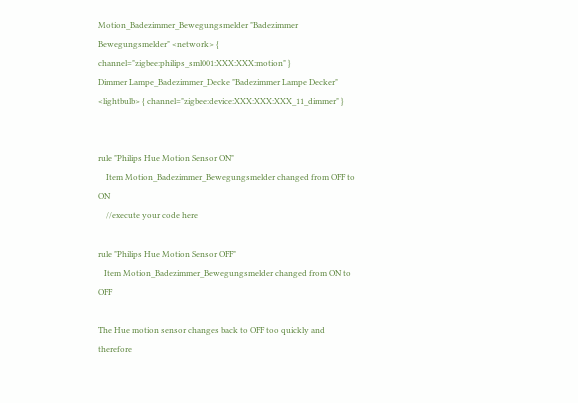Motion_Badezimmer_Bewegungsmelder "Badezimmer Bewegungsmelder" <network> { channel="zigbee:philips_sml001:XXX:XXX:motion" }
Dimmer Lampe_Badezimmer_Decke "Badezimmer Lampe Decker" <lightbulb> { channel="zigbee:device:XXX:XXX:XXX_11_dimmer" }


rule "Philips Hue Motion Sensor ON"
    Item Motion_Badezimmer_Bewegungsmelder changed from OFF to ON
    //execute your code here

rule "Philips Hue Motion Sensor OFF"
   Item Motion_Badezimmer_Bewegungsmelder changed from ON to OFF

The Hue motion sensor changes back to OFF too quickly and therefore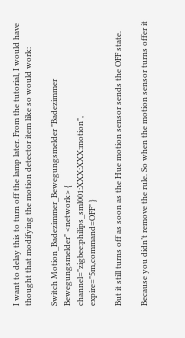I want to delay this to turn off the lamp later. From the tutorial, I would have thought that modifying the motion detector item like so would work:

Switch Motion_Badezimmer_Bewegungsmelder "Badezimmer Bewegungsmelder" <network> { channel="zigbee:philips_sml001:XXX:XXX:motion", expire="5m,command=OFF" }

But it still turns off as soon as the Hue motion sensor sends the OFF state.

Because you didn’t remove the rule. So when the motion sensor turns offer it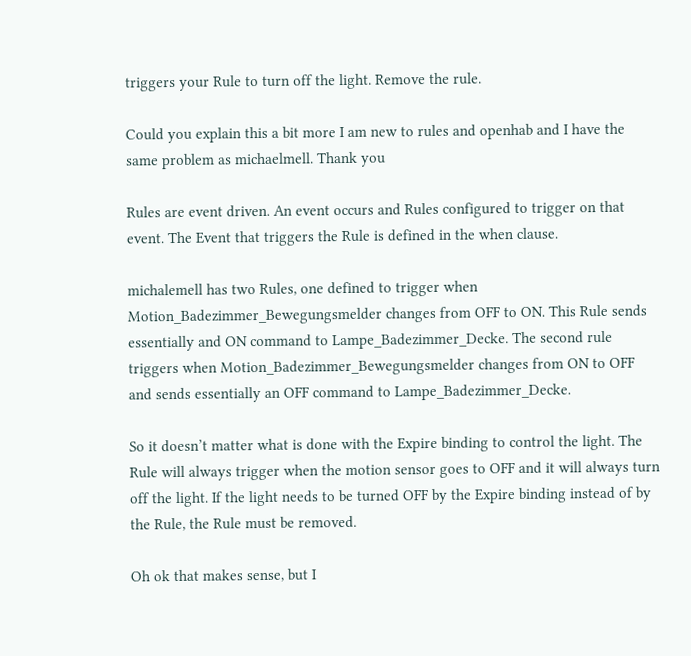triggers your Rule to turn off the light. Remove the rule.

Could you explain this a bit more I am new to rules and openhab and I have the same problem as michaelmell. Thank you

Rules are event driven. An event occurs and Rules configured to trigger on that event. The Event that triggers the Rule is defined in the when clause.

michalemell has two Rules, one defined to trigger when Motion_Badezimmer_Bewegungsmelder changes from OFF to ON. This Rule sends essentially and ON command to Lampe_Badezimmer_Decke. The second rule triggers when Motion_Badezimmer_Bewegungsmelder changes from ON to OFF and sends essentially an OFF command to Lampe_Badezimmer_Decke.

So it doesn’t matter what is done with the Expire binding to control the light. The Rule will always trigger when the motion sensor goes to OFF and it will always turn off the light. If the light needs to be turned OFF by the Expire binding instead of by the Rule, the Rule must be removed.

Oh ok that makes sense, but I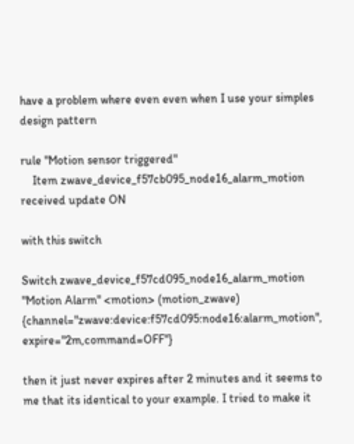have a problem where even even when I use your simples design pattern

rule "Motion sensor triggered"
    Item zwave_device_f57cb095_node16_alarm_motion received update ON

with this switch

Switch zwave_device_f57cd095_node16_alarm_motion "Motion Alarm" <motion> (motion_zwave) {channel="zwave:device:f57cd095:node16:alarm_motion", expire="2m,command=OFF"}

then it just never expires after 2 minutes and it seems to me that its identical to your example. I tried to make it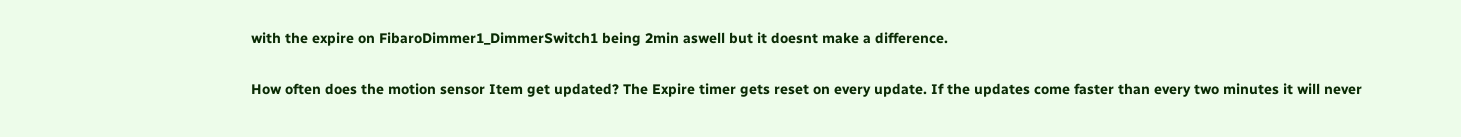with the expire on FibaroDimmer1_DimmerSwitch1 being 2min aswell but it doesnt make a difference.

How often does the motion sensor Item get updated? The Expire timer gets reset on every update. If the updates come faster than every two minutes it will never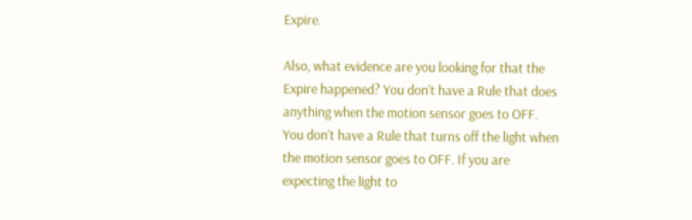Expire.

Also, what evidence are you looking for that the Expire happened? You don’t have a Rule that does anything when the motion sensor goes to OFF. You don’t have a Rule that turns off the light when the motion sensor goes to OFF. If you are expecting the light to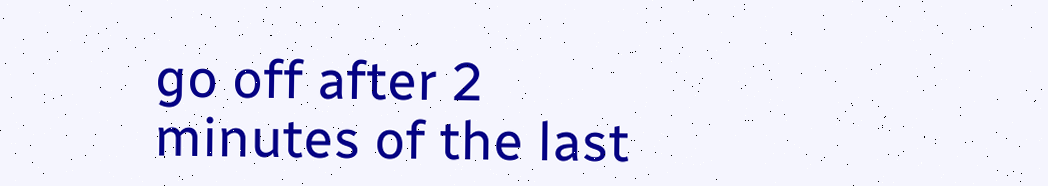go off after 2 minutes of the last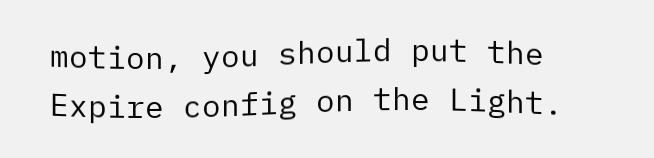motion, you should put the Expire config on the Light.